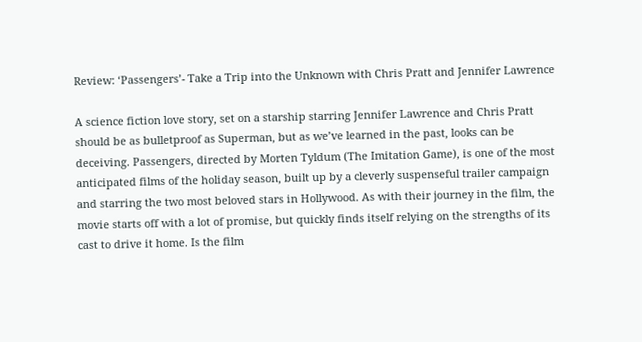Review: ‘Passengers’- Take a Trip into the Unknown with Chris Pratt and Jennifer Lawrence

A science fiction love story, set on a starship starring Jennifer Lawrence and Chris Pratt should be as bulletproof as Superman, but as we’ve learned in the past, looks can be deceiving. Passengers, directed by Morten Tyldum (The Imitation Game), is one of the most anticipated films of the holiday season, built up by a cleverly suspenseful trailer campaign and starring the two most beloved stars in Hollywood. As with their journey in the film, the movie starts off with a lot of promise, but quickly finds itself relying on the strengths of its cast to drive it home. Is the film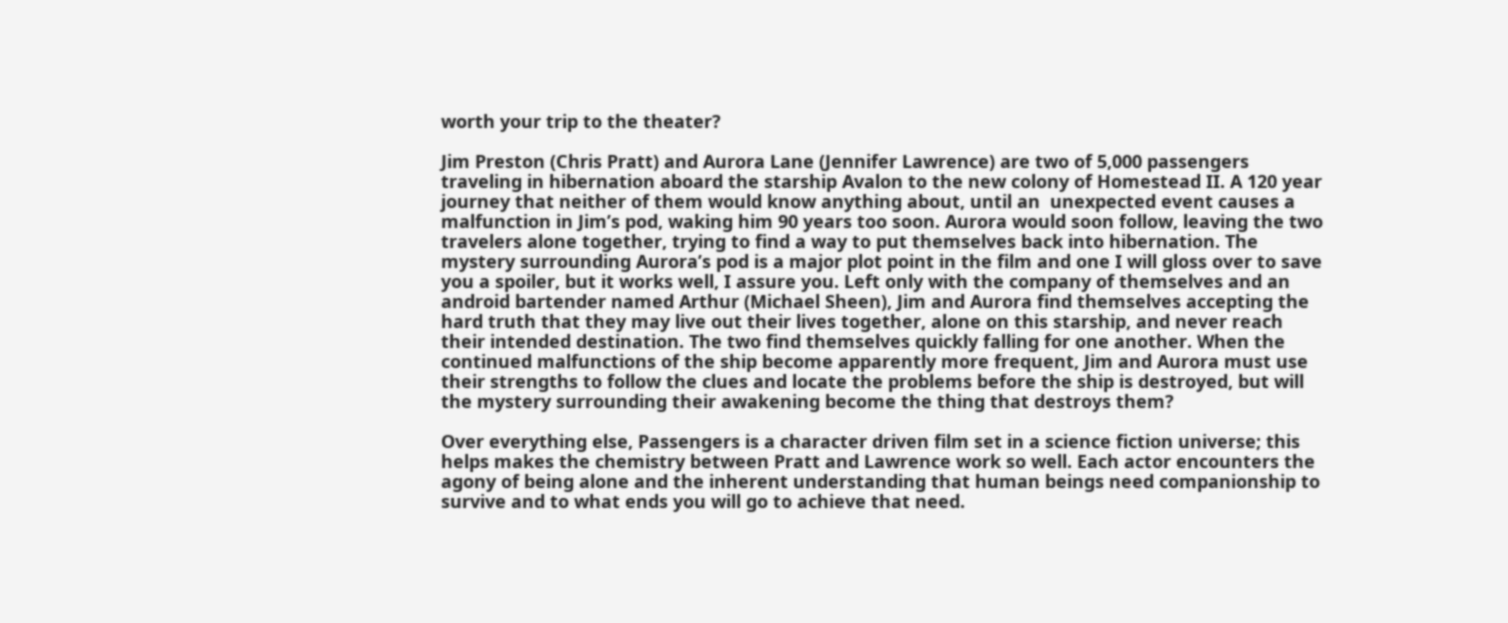worth your trip to the theater?

Jim Preston (Chris Pratt) and Aurora Lane (Jennifer Lawrence) are two of 5,000 passengers traveling in hibernation aboard the starship Avalon to the new colony of Homestead II. A 120 year journey that neither of them would know anything about, until an  unexpected event causes a malfunction in Jim’s pod, waking him 90 years too soon. Aurora would soon follow, leaving the two travelers alone together, trying to find a way to put themselves back into hibernation. The mystery surrounding Aurora’s pod is a major plot point in the film and one I will gloss over to save you a spoiler, but it works well, I assure you. Left only with the company of themselves and an android bartender named Arthur (Michael Sheen), Jim and Aurora find themselves accepting the hard truth that they may live out their lives together, alone on this starship, and never reach their intended destination. The two find themselves quickly falling for one another. When the continued malfunctions of the ship become apparently more frequent, Jim and Aurora must use their strengths to follow the clues and locate the problems before the ship is destroyed, but will the mystery surrounding their awakening become the thing that destroys them?

Over everything else, Passengers is a character driven film set in a science fiction universe; this helps makes the chemistry between Pratt and Lawrence work so well. Each actor encounters the agony of being alone and the inherent understanding that human beings need companionship to survive and to what ends you will go to achieve that need.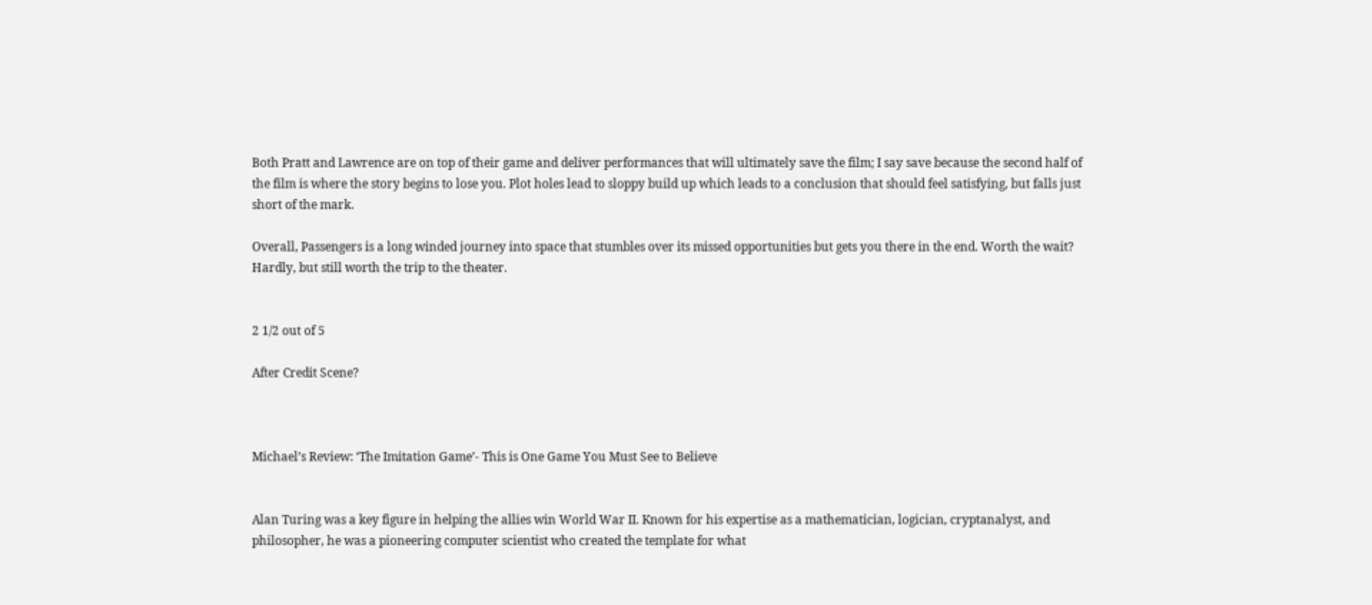Both Pratt and Lawrence are on top of their game and deliver performances that will ultimately save the film; I say save because the second half of the film is where the story begins to lose you. Plot holes lead to sloppy build up which leads to a conclusion that should feel satisfying, but falls just short of the mark.

Overall, Passengers is a long winded journey into space that stumbles over its missed opportunities but gets you there in the end. Worth the wait? Hardly, but still worth the trip to the theater.


2 1/2 out of 5

After Credit Scene?



Michael’s Review: ‘The Imitation Game’- This is One Game You Must See to Believe


Alan Turing was a key figure in helping the allies win World War II. Known for his expertise as a mathematician, logician, cryptanalyst, and philosopher, he was a pioneering computer scientist who created the template for what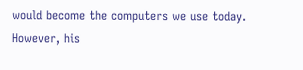would become the computers we use today. However, his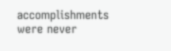accomplishments were never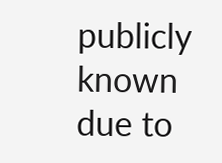publicly known due to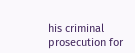his criminal prosecution for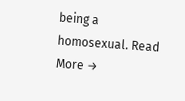being a homosexual. Read More →